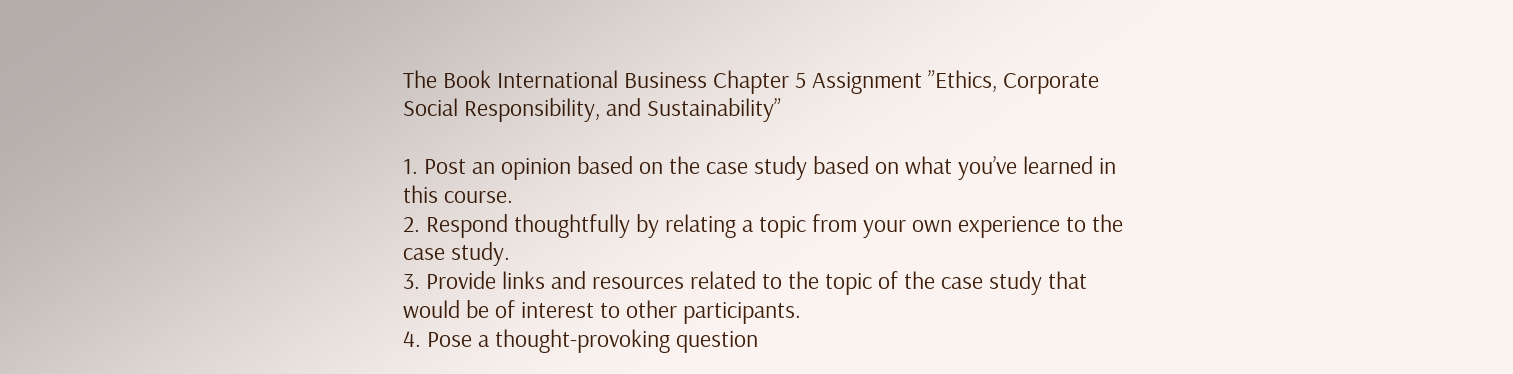The Book International Business Chapter 5 Assignment ”Ethics, Corporate Social Responsibility, and Sustainability”

1. Post an opinion based on the case study based on what you’ve learned in this course.
2. Respond thoughtfully by relating a topic from your own experience to the case study.
3. Provide links and resources related to the topic of the case study that would be of interest to other participants.
4. Pose a thought-provoking question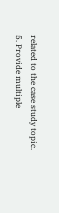related to the case study topic.
5. Provide multiple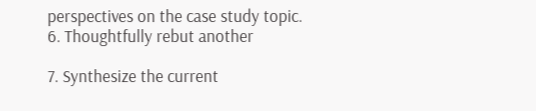perspectives on the case study topic.
6. Thoughtfully rebut another

7. Synthesize the current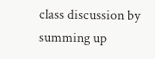class discussion by summing up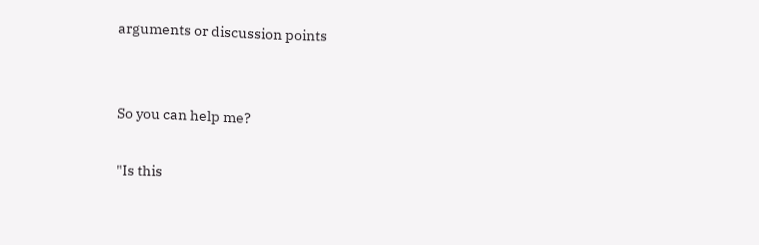arguments or discussion points


So you can help me?

"Is this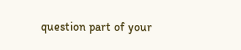question part of your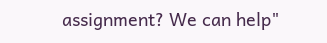assignment? We can help"